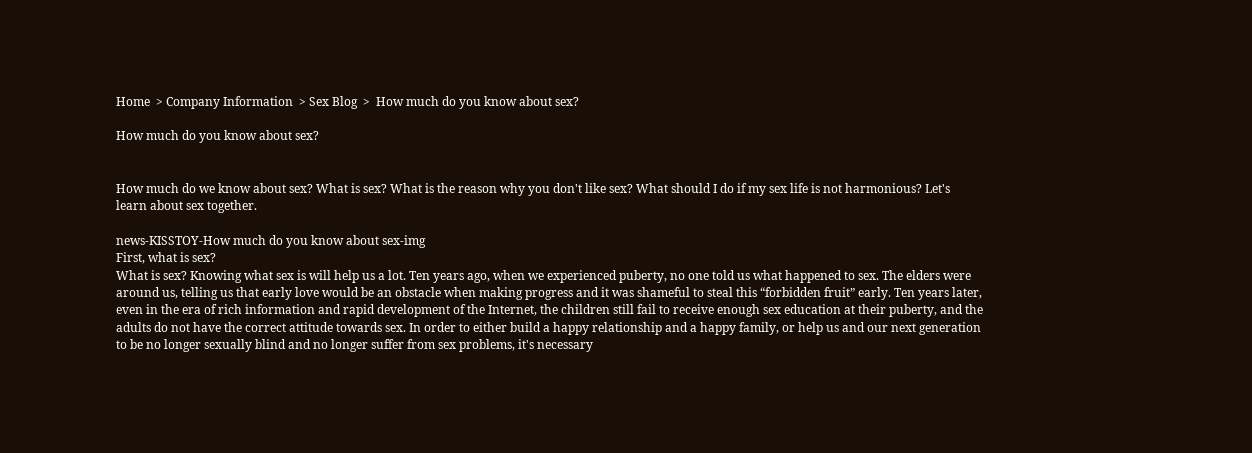Home  > Company Information  > Sex Blog  >  How much do you know about sex?

How much do you know about sex?


How much do we know about sex? What is sex? What is the reason why you don't like sex? What should I do if my sex life is not harmonious? Let's learn about sex together.

news-KISSTOY-How much do you know about sex-img
First, what is sex?
What is sex? Knowing what sex is will help us a lot. Ten years ago, when we experienced puberty, no one told us what happened to sex. The elders were around us, telling us that early love would be an obstacle when making progress and it was shameful to steal this “forbidden fruit” early. Ten years later, even in the era of rich information and rapid development of the Internet, the children still fail to receive enough sex education at their puberty, and the adults do not have the correct attitude towards sex. In order to either build a happy relationship and a happy family, or help us and our next generation to be no longer sexually blind and no longer suffer from sex problems, it's necessary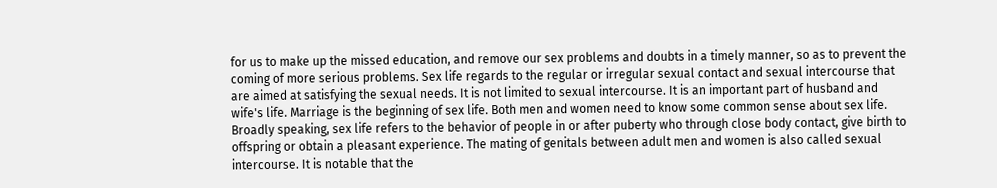for us to make up the missed education, and remove our sex problems and doubts in a timely manner, so as to prevent the coming of more serious problems. Sex life regards to the regular or irregular sexual contact and sexual intercourse that are aimed at satisfying the sexual needs. It is not limited to sexual intercourse. It is an important part of husband and wife's life. Marriage is the beginning of sex life. Both men and women need to know some common sense about sex life. Broadly speaking, sex life refers to the behavior of people in or after puberty who through close body contact, give birth to offspring or obtain a pleasant experience. The mating of genitals between adult men and women is also called sexual intercourse. It is notable that the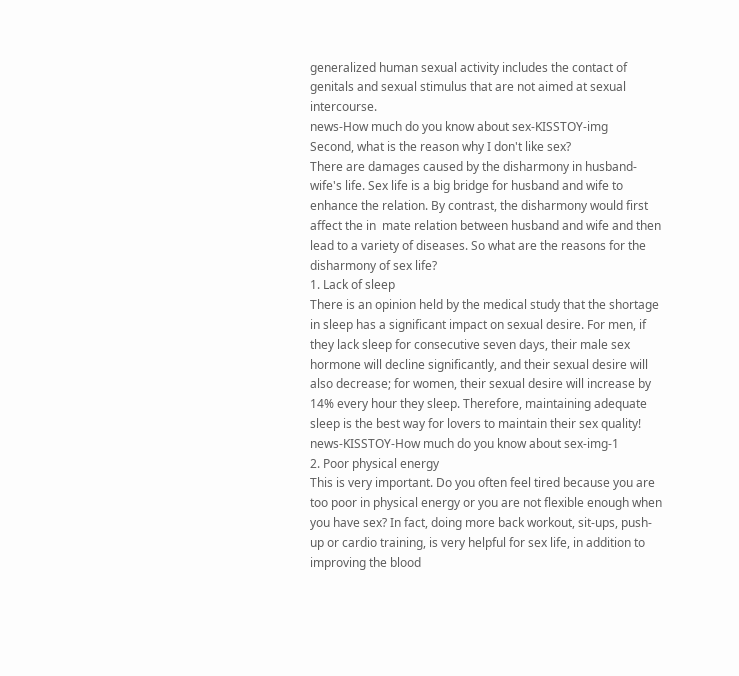generalized human sexual activity includes the contact of genitals and sexual stimulus that are not aimed at sexual intercourse.
news-How much do you know about sex-KISSTOY-img
Second, what is the reason why I don't like sex?
There are damages caused by the disharmony in husband-wife's life. Sex life is a big bridge for husband and wife to enhance the relation. By contrast, the disharmony would first affect the in  mate relation between husband and wife and then lead to a variety of diseases. So what are the reasons for the disharmony of sex life?
1. Lack of sleep
There is an opinion held by the medical study that the shortage in sleep has a significant impact on sexual desire. For men, if they lack sleep for consecutive seven days, their male sex hormone will decline significantly, and their sexual desire will also decrease; for women, their sexual desire will increase by 14% every hour they sleep. Therefore, maintaining adequate sleep is the best way for lovers to maintain their sex quality!
news-KISSTOY-How much do you know about sex-img-1
2. Poor physical energy
This is very important. Do you often feel tired because you are too poor in physical energy or you are not flexible enough when you have sex? In fact, doing more back workout, sit-ups, push-up or cardio training, is very helpful for sex life, in addition to improving the blood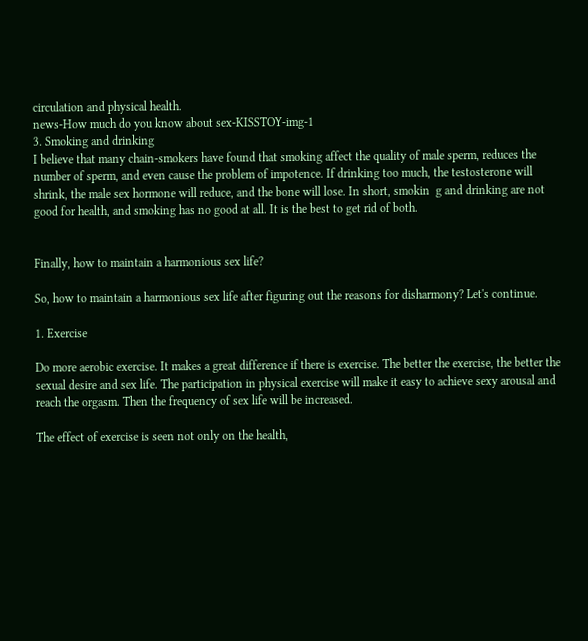circulation and physical health.
news-How much do you know about sex-KISSTOY-img-1
3. Smoking and drinking
I believe that many chain-smokers have found that smoking affect the quality of male sperm, reduces the number of sperm, and even cause the problem of impotence. If drinking too much, the testosterone will shrink, the male sex hormone will reduce, and the bone will lose. In short, smokin  g and drinking are not good for health, and smoking has no good at all. It is the best to get rid of both.


Finally, how to maintain a harmonious sex life?

So, how to maintain a harmonious sex life after figuring out the reasons for disharmony? Let's continue.

1. Exercise

Do more aerobic exercise. It makes a great difference if there is exercise. The better the exercise, the better the sexual desire and sex life. The participation in physical exercise will make it easy to achieve sexy arousal and reach the orgasm. Then the frequency of sex life will be increased.

The effect of exercise is seen not only on the health,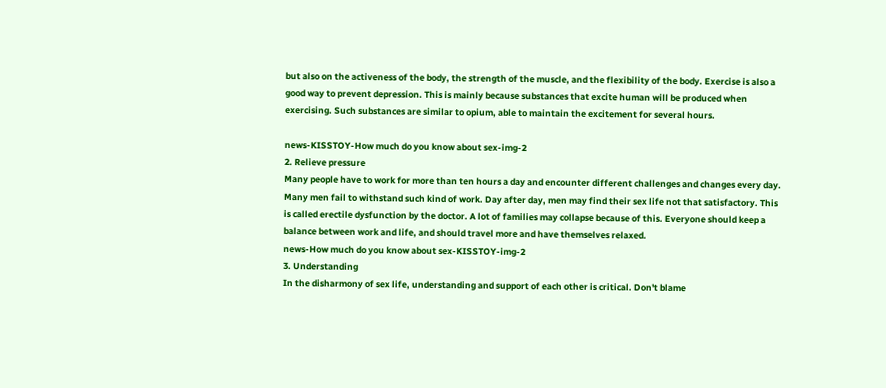but also on the activeness of the body, the strength of the muscle, and the flexibility of the body. Exercise is also a good way to prevent depression. This is mainly because substances that excite human will be produced when exercising. Such substances are similar to opium, able to maintain the excitement for several hours.

news-KISSTOY-How much do you know about sex-img-2
2. Relieve pressure
Many people have to work for more than ten hours a day and encounter different challenges and changes every day. Many men fail to withstand such kind of work. Day after day, men may find their sex life not that satisfactory. This is called erectile dysfunction by the doctor. A lot of families may collapse because of this. Everyone should keep a balance between work and life, and should travel more and have themselves relaxed.
news-How much do you know about sex-KISSTOY-img-2
3. Understanding
In the disharmony of sex life, understanding and support of each other is critical. Don't blame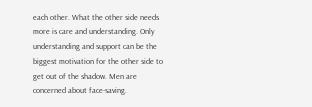each other. What the other side needs more is care and understanding. Only understanding and support can be the biggest motivation for the other side to get out of the shadow. Men are concerned about face-saving.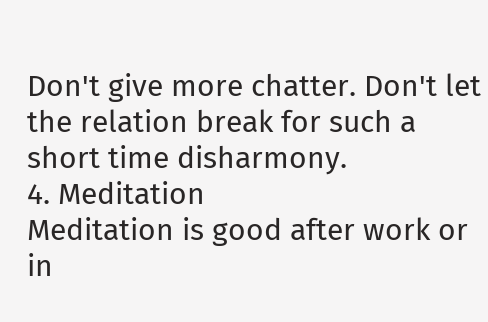Don't give more chatter. Don't let the relation break for such a short time disharmony.
4. Meditation
Meditation is good after work or in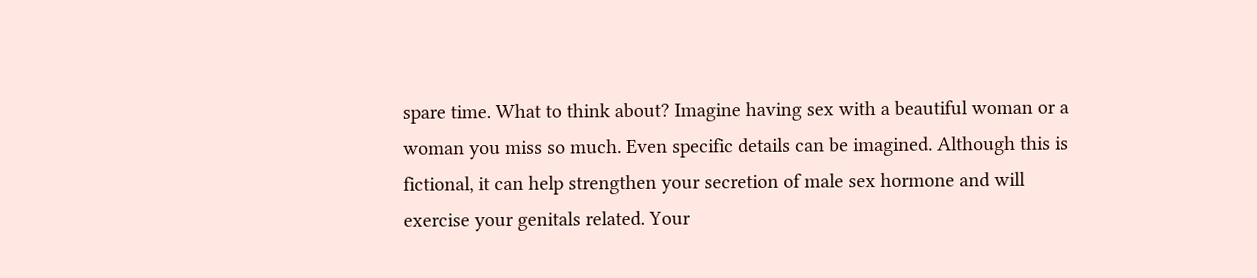spare time. What to think about? Imagine having sex with a beautiful woman or a woman you miss so much. Even specific details can be imagined. Although this is fictional, it can help strengthen your secretion of male sex hormone and will exercise your genitals related. Your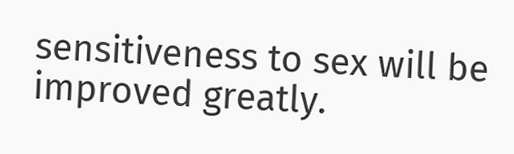sensitiveness to sex will be improved greatly.